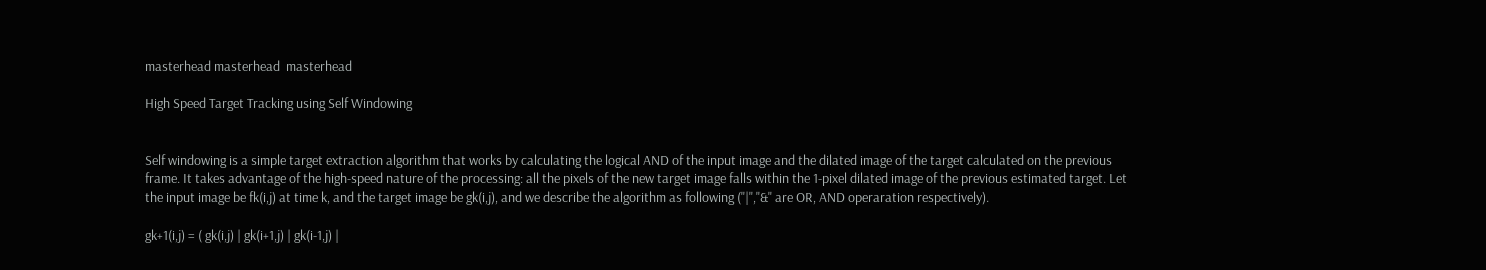masterhead masterhead  masterhead

High Speed Target Tracking using Self Windowing


Self windowing is a simple target extraction algorithm that works by calculating the logical AND of the input image and the dilated image of the target calculated on the previous frame. It takes advantage of the high-speed nature of the processing: all the pixels of the new target image falls within the 1-pixel dilated image of the previous estimated target. Let the input image be fk(i,j) at time k, and the target image be gk(i,j), and we describe the algorithm as following ("|","&" are OR, AND operaration respectively).

gk+1(i,j) = ( gk(i,j) | gk(i+1,j) | gk(i-1,j) |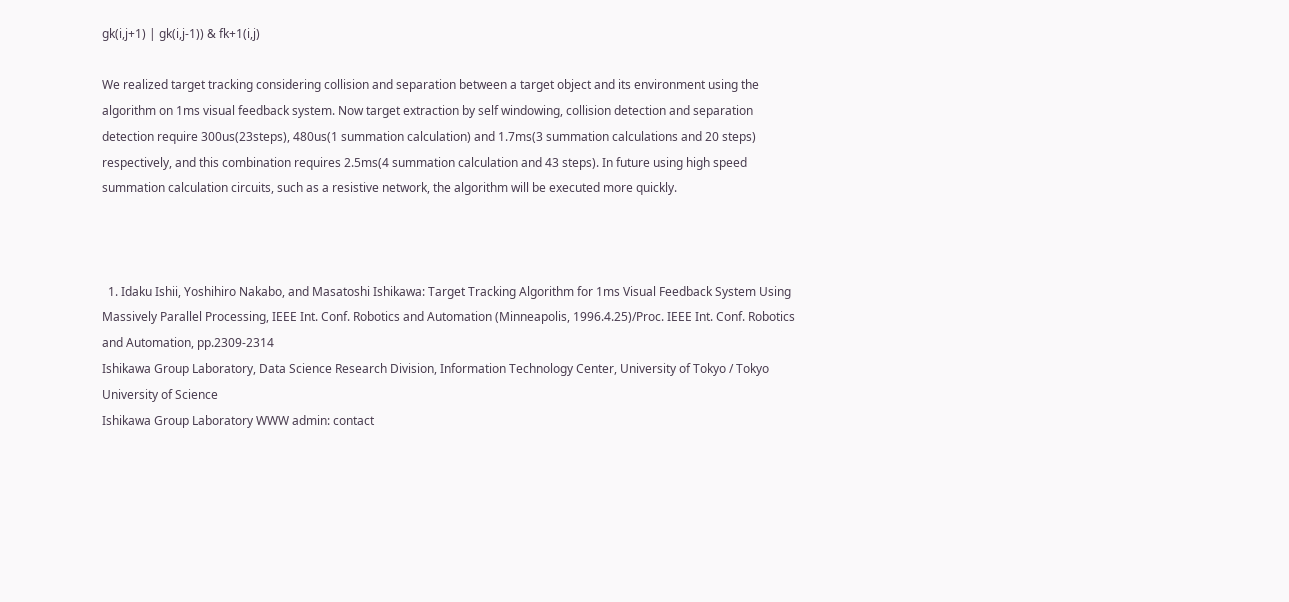gk(i,j+1) | gk(i,j-1)) & fk+1(i,j)

We realized target tracking considering collision and separation between a target object and its environment using the algorithm on 1ms visual feedback system. Now target extraction by self windowing, collision detection and separation detection require 300us(23steps), 480us(1 summation calculation) and 1.7ms(3 summation calculations and 20 steps) respectively, and this combination requires 2.5ms(4 summation calculation and 43 steps). In future using high speed summation calculation circuits, such as a resistive network, the algorithm will be executed more quickly.



  1. Idaku Ishii, Yoshihiro Nakabo, and Masatoshi Ishikawa: Target Tracking Algorithm for 1ms Visual Feedback System Using Massively Parallel Processing, IEEE Int. Conf. Robotics and Automation (Minneapolis, 1996.4.25)/Proc. IEEE Int. Conf. Robotics and Automation, pp.2309-2314
Ishikawa Group Laboratory, Data Science Research Division, Information Technology Center, University of Tokyo / Tokyo University of Science
Ishikawa Group Laboratory WWW admin: contact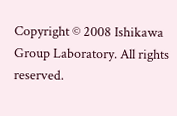Copyright © 2008 Ishikawa Group Laboratory. All rights reserved.